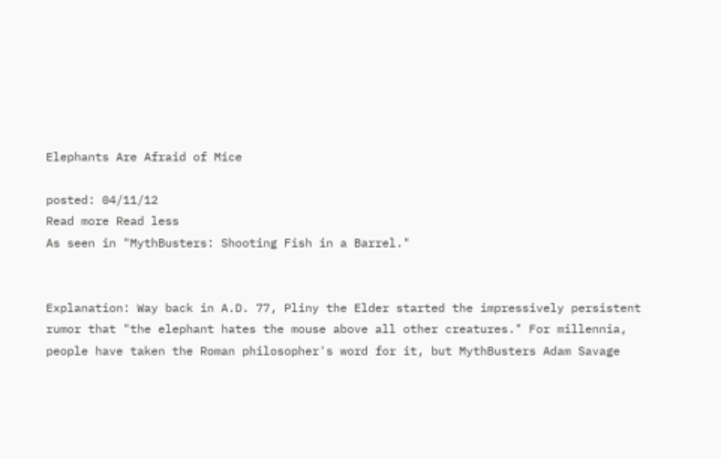Elephants Are Afraid of Mice

posted: 04/11/12
Read more Read less
As seen in "MythBusters: Shooting Fish in a Barrel."


Explanation: Way back in A.D. 77, Pliny the Elder started the impressively persistent rumor that "the elephant hates the mouse above all other creatures." For millennia, people have taken the Roman philosopher's word for it, but MythBusters Adam Savage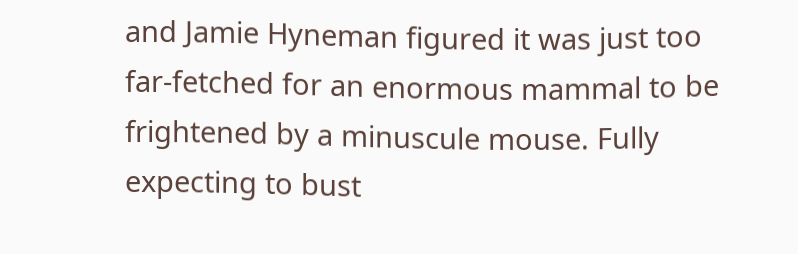and Jamie Hyneman figured it was just too far-fetched for an enormous mammal to be frightened by a minuscule mouse. Fully expecting to bust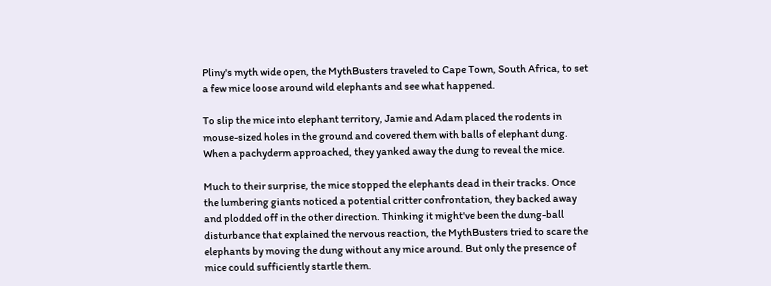Pliny's myth wide open, the MythBusters traveled to Cape Town, South Africa, to set a few mice loose around wild elephants and see what happened.

To slip the mice into elephant territory, Jamie and Adam placed the rodents in mouse-sized holes in the ground and covered them with balls of elephant dung. When a pachyderm approached, they yanked away the dung to reveal the mice.

Much to their surprise, the mice stopped the elephants dead in their tracks. Once the lumbering giants noticed a potential critter confrontation, they backed away and plodded off in the other direction. Thinking it might've been the dung-ball disturbance that explained the nervous reaction, the MythBusters tried to scare the elephants by moving the dung without any mice around. But only the presence of mice could sufficiently startle them.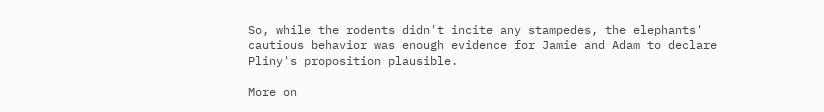So, while the rodents didn't incite any stampedes, the elephants' cautious behavior was enough evidence for Jamie and Adam to declare Pliny's proposition plausible.

More on